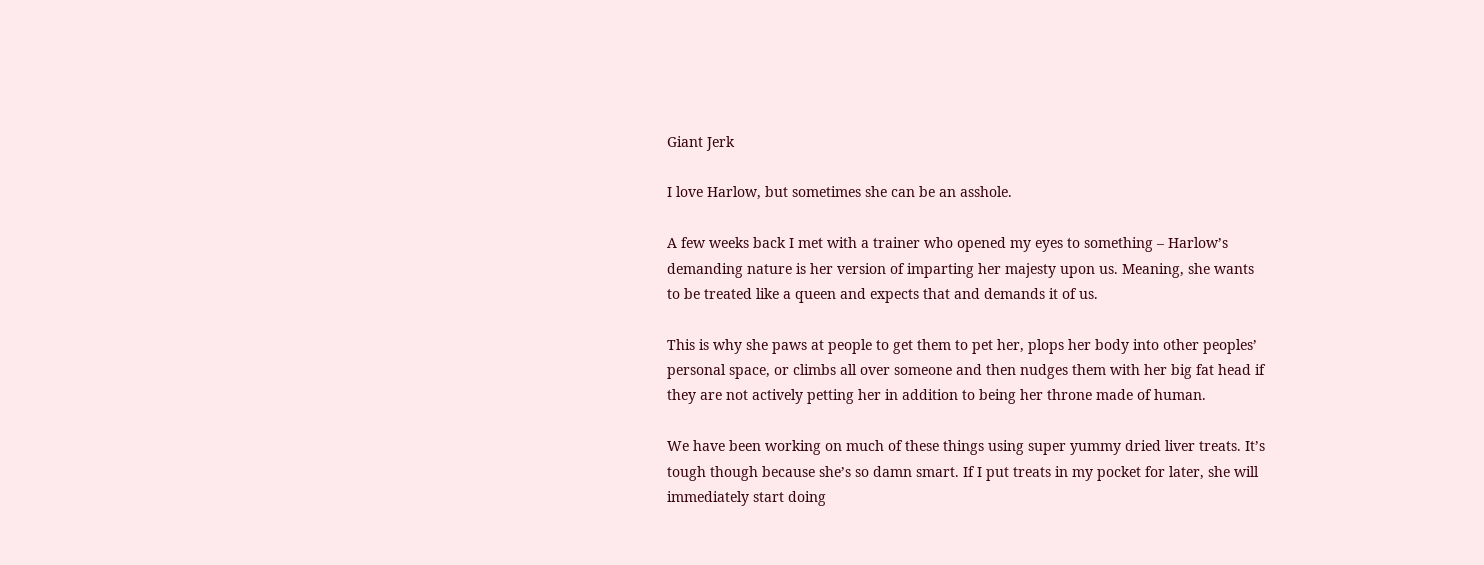Giant Jerk

I love Harlow, but sometimes she can be an asshole.

A few weeks back I met with a trainer who opened my eyes to something – Harlow’s demanding nature is her version of imparting her majesty upon us. Meaning, she wants to be treated like a queen and expects that and demands it of us.

This is why she paws at people to get them to pet her, plops her body into other peoples’ personal space, or climbs all over someone and then nudges them with her big fat head if they are not actively petting her in addition to being her throne made of human.

We have been working on much of these things using super yummy dried liver treats. It’s tough though because she’s so damn smart. If I put treats in my pocket for later, she will immediately start doing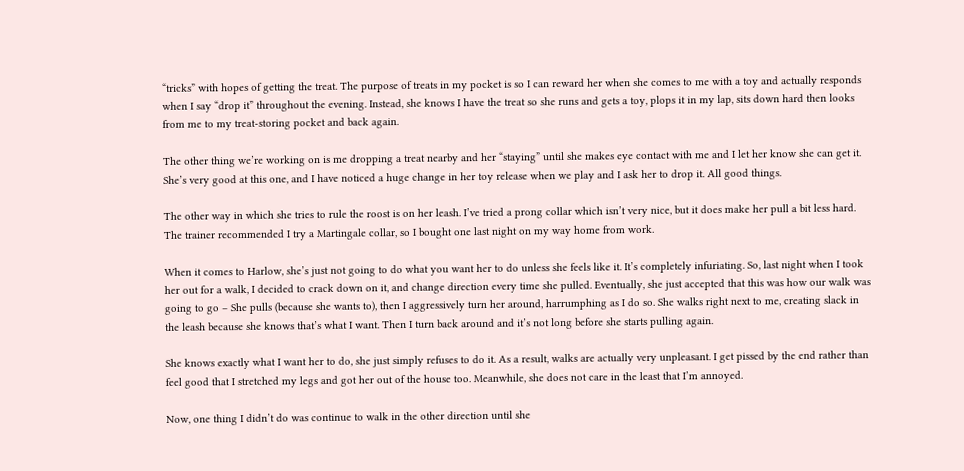“tricks” with hopes of getting the treat. The purpose of treats in my pocket is so I can reward her when she comes to me with a toy and actually responds when I say “drop it” throughout the evening. Instead, she knows I have the treat so she runs and gets a toy, plops it in my lap, sits down hard then looks from me to my treat-storing pocket and back again.

The other thing we’re working on is me dropping a treat nearby and her “staying” until she makes eye contact with me and I let her know she can get it. She’s very good at this one, and I have noticed a huge change in her toy release when we play and I ask her to drop it. All good things.

The other way in which she tries to rule the roost is on her leash. I’ve tried a prong collar which isn’t very nice, but it does make her pull a bit less hard. The trainer recommended I try a Martingale collar, so I bought one last night on my way home from work.

When it comes to Harlow, she’s just not going to do what you want her to do unless she feels like it. It’s completely infuriating. So, last night when I took her out for a walk, I decided to crack down on it, and change direction every time she pulled. Eventually, she just accepted that this was how our walk was going to go – She pulls (because she wants to), then I aggressively turn her around, harrumphing as I do so. She walks right next to me, creating slack in the leash because she knows that’s what I want. Then I turn back around and it’s not long before she starts pulling again.

She knows exactly what I want her to do, she just simply refuses to do it. As a result, walks are actually very unpleasant. I get pissed by the end rather than feel good that I stretched my legs and got her out of the house too. Meanwhile, she does not care in the least that I’m annoyed.

Now, one thing I didn’t do was continue to walk in the other direction until she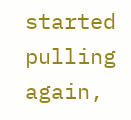started pulling again,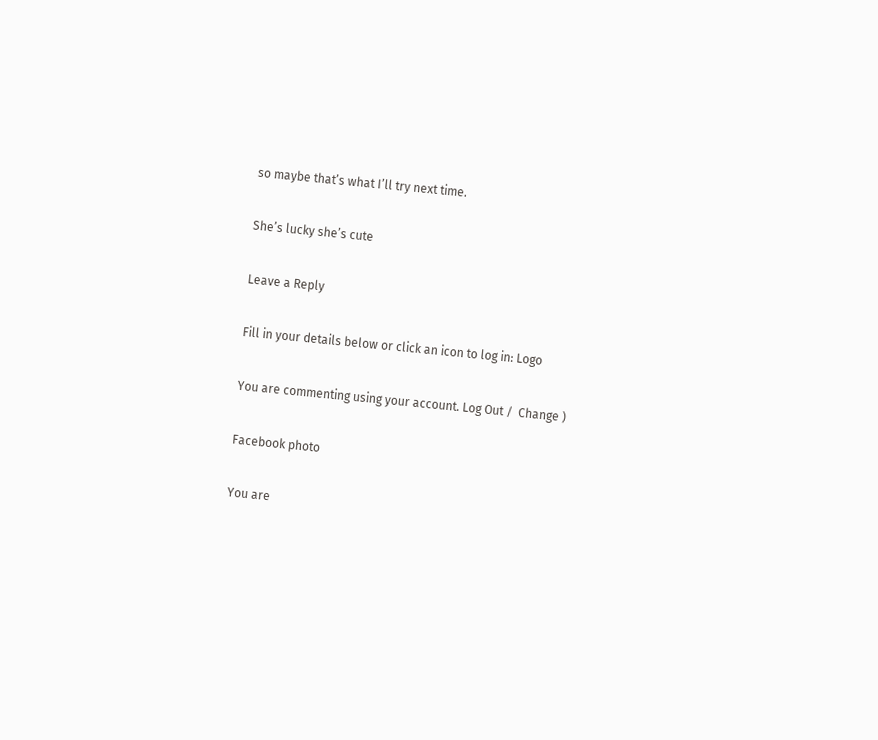so maybe that’s what I’ll try next time.

She’s lucky she’s cute

Leave a Reply

Fill in your details below or click an icon to log in: Logo

You are commenting using your account. Log Out /  Change )

Facebook photo

You are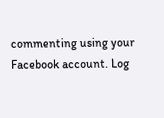commenting using your Facebook account. Log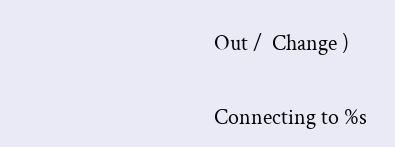Out /  Change )

Connecting to %s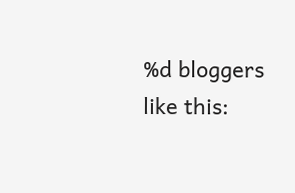%d bloggers like this: